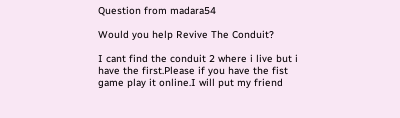Question from madara54

Would you help Revive The Conduit?

I cant find the conduit 2 where i live but i have the first.Please if you have the fist game play it online.I will put my friend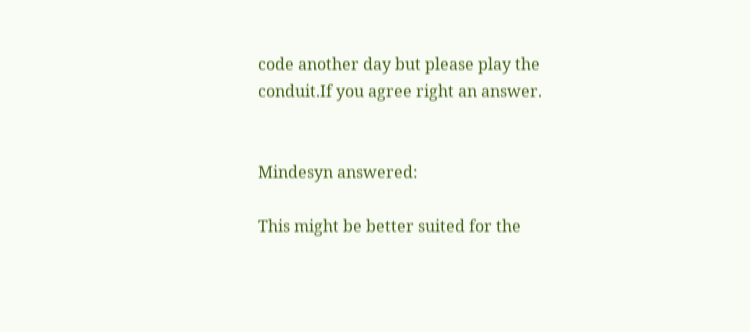code another day but please play the conduit.If you agree right an answer.


Mindesyn answered:

This might be better suited for the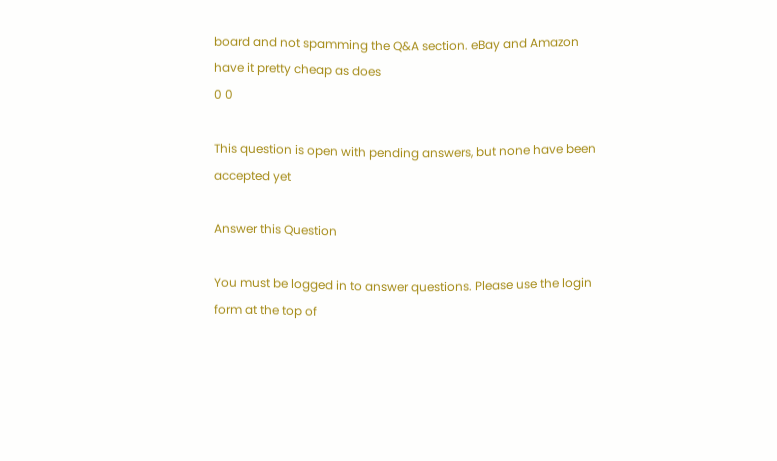board and not spamming the Q&A section. eBay and Amazon have it pretty cheap as does
0 0

This question is open with pending answers, but none have been accepted yet

Answer this Question

You must be logged in to answer questions. Please use the login form at the top of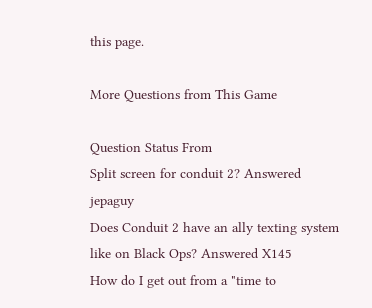this page.

More Questions from This Game

Question Status From
Split screen for conduit 2? Answered jepaguy
Does Conduit 2 have an ally texting system like on Black Ops? Answered X145
How do I get out from a "time to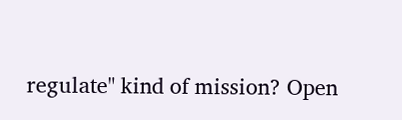regulate" kind of mission? Open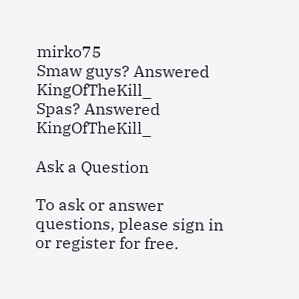mirko75
Smaw guys? Answered KingOfTheKill_
Spas? Answered KingOfTheKill_

Ask a Question

To ask or answer questions, please sign in or register for free.